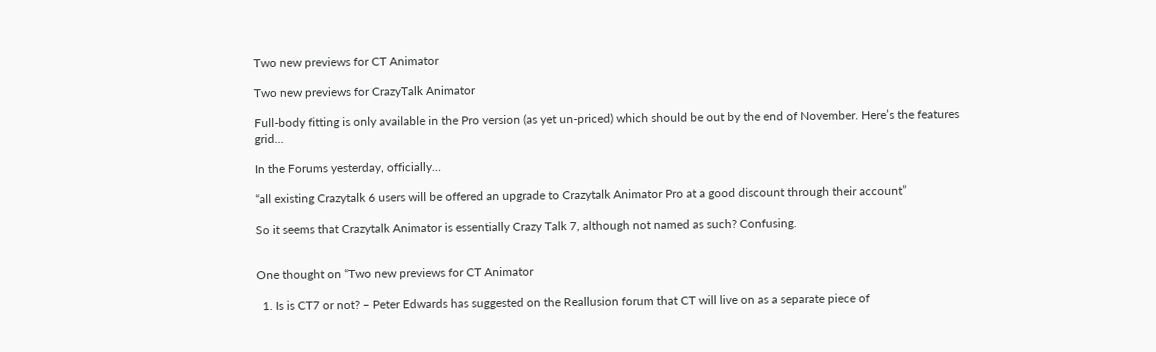Two new previews for CT Animator

Two new previews for CrazyTalk Animator

Full-body fitting is only available in the Pro version (as yet un-priced) which should be out by the end of November. Here’s the features grid…

In the Forums yesterday, officially…

“all existing Crazytalk 6 users will be offered an upgrade to Crazytalk Animator Pro at a good discount through their account”

So it seems that Crazytalk Animator is essentially Crazy Talk 7, although not named as such? Confusing.


One thought on “Two new previews for CT Animator

  1. Is is CT7 or not? – Peter Edwards has suggested on the Reallusion forum that CT will live on as a separate piece of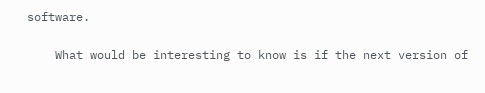software.

    What would be interesting to know is if the next version of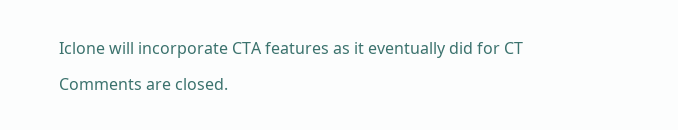Iclone will incorporate CTA features as it eventually did for CT

Comments are closed.